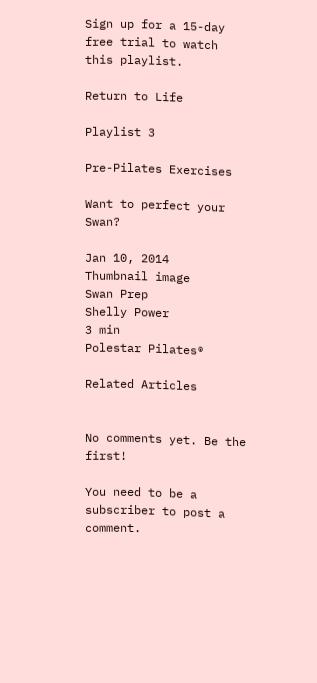Sign up for a 15-day free trial to watch this playlist.

Return to Life

Playlist 3

Pre-Pilates Exercises

Want to perfect your Swan?

Jan 10, 2014
Thumbnail image
Swan Prep
Shelly Power
3 min
Polestar Pilates®

Related Articles


No comments yet. Be the first!

You need to be a subscriber to post a comment.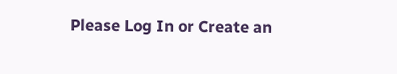Please Log In or Create an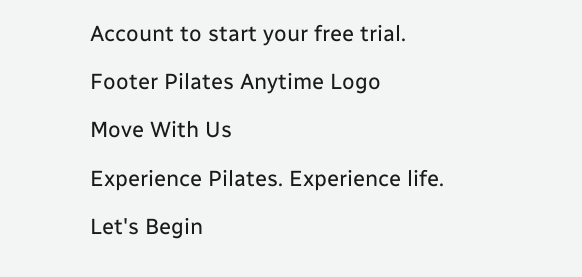Account to start your free trial.

Footer Pilates Anytime Logo

Move With Us

Experience Pilates. Experience life.

Let's Begin